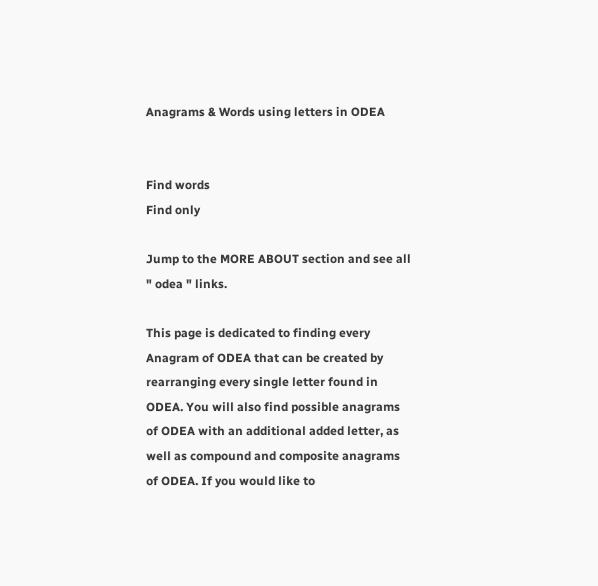Anagrams & Words using letters in ODEA


Find words
Find only

Jump to the MORE ABOUT section and see all " odea " links.

This page is dedicated to finding every Anagram of ODEA that can be created by rearranging every single letter found in ODEA. You will also find possible anagrams of ODEA with an additional added letter, as well as compound and composite anagrams of ODEA. If you would like to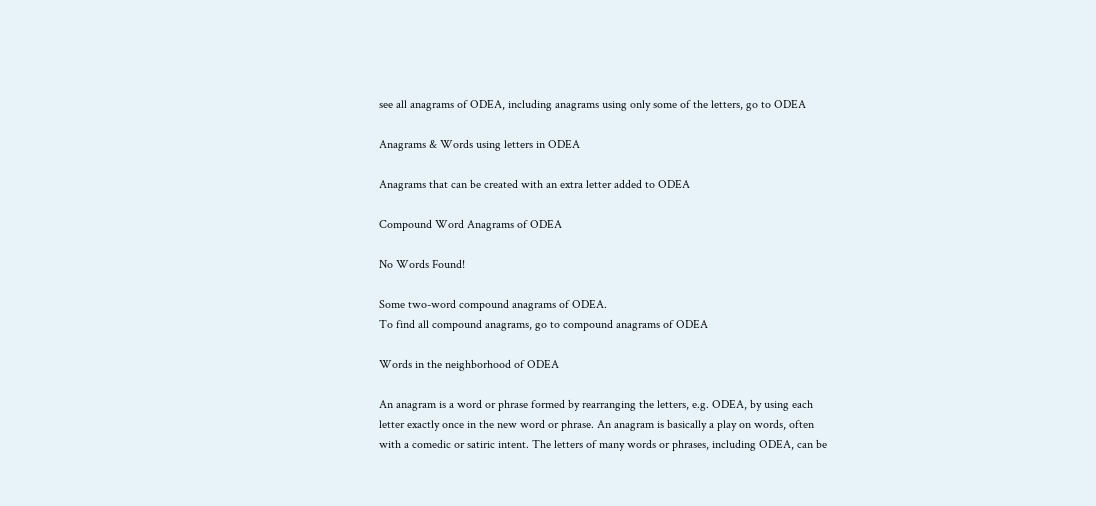see all anagrams of ODEA, including anagrams using only some of the letters, go to ODEA

Anagrams & Words using letters in ODEA

Anagrams that can be created with an extra letter added to ODEA

Compound Word Anagrams of ODEA

No Words Found!

Some two-word compound anagrams of ODEA.
To find all compound anagrams, go to compound anagrams of ODEA

Words in the neighborhood of ODEA

An anagram is a word or phrase formed by rearranging the letters, e.g. ODEA, by using each letter exactly once in the new word or phrase. An anagram is basically a play on words, often with a comedic or satiric intent. The letters of many words or phrases, including ODEA, can be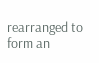rearranged to form an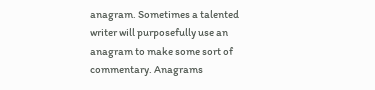anagram. Sometimes a talented writer will purposefully use an anagram to make some sort of commentary. Anagrams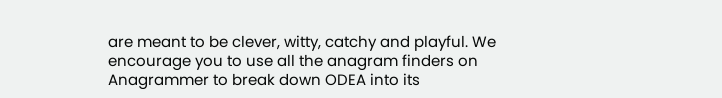are meant to be clever, witty, catchy and playful. We encourage you to use all the anagram finders on Anagrammer to break down ODEA into its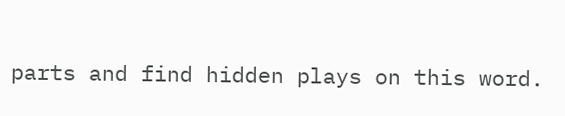parts and find hidden plays on this word.